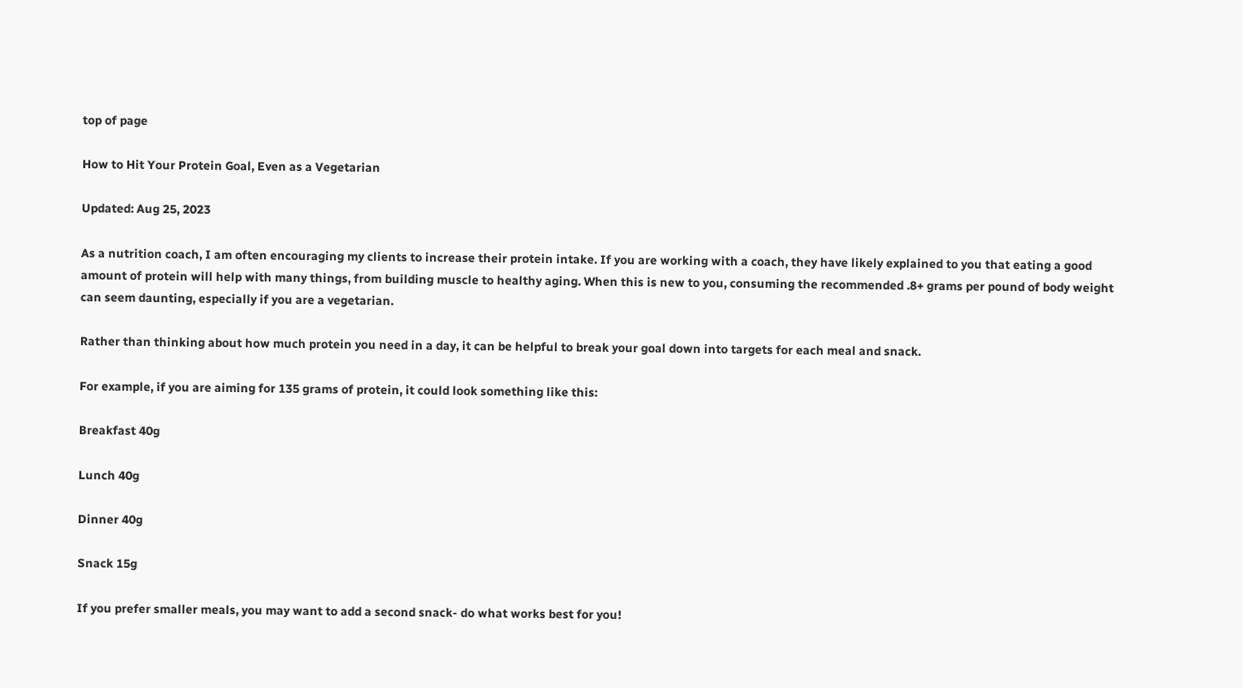top of page

How to Hit Your Protein Goal, Even as a Vegetarian

Updated: Aug 25, 2023

As a nutrition coach, I am often encouraging my clients to increase their protein intake. If you are working with a coach, they have likely explained to you that eating a good amount of protein will help with many things, from building muscle to healthy aging. When this is new to you, consuming the recommended .8+ grams per pound of body weight can seem daunting, especially if you are a vegetarian.

Rather than thinking about how much protein you need in a day, it can be helpful to break your goal down into targets for each meal and snack.

For example, if you are aiming for 135 grams of protein, it could look something like this:

Breakfast 40g

Lunch 40g

Dinner 40g

Snack 15g

If you prefer smaller meals, you may want to add a second snack- do what works best for you!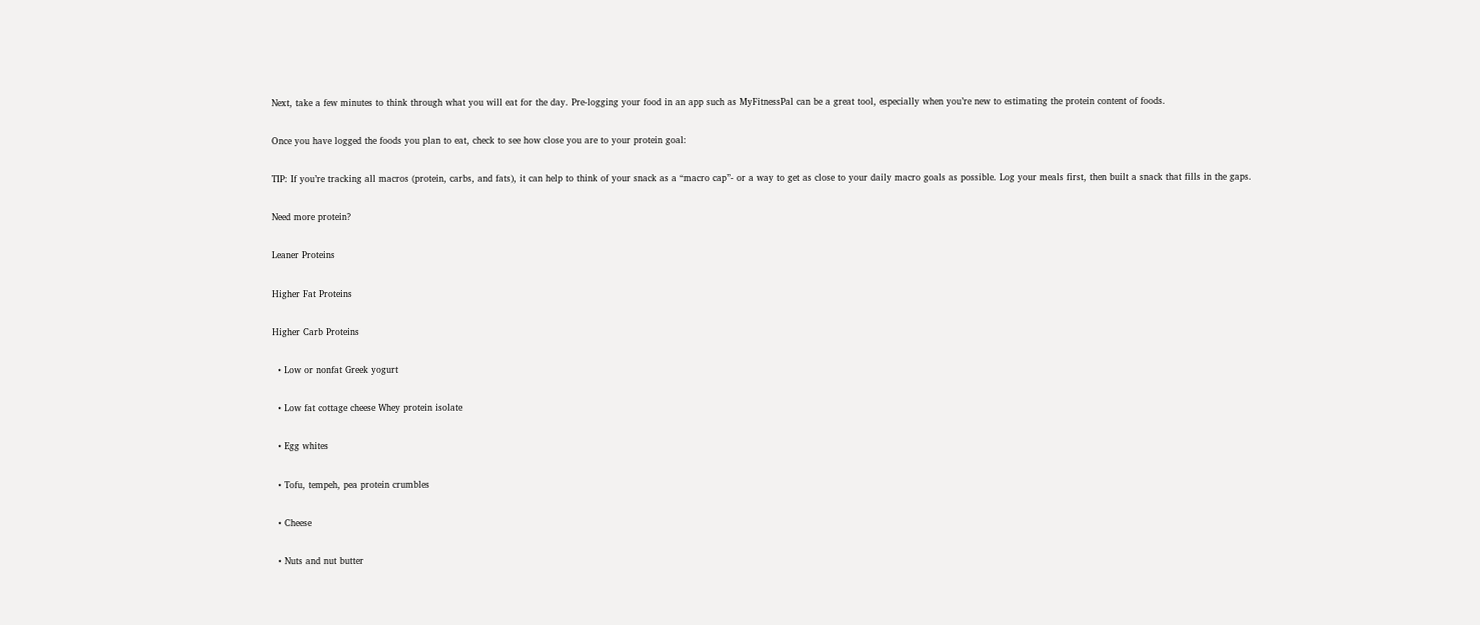Next, take a few minutes to think through what you will eat for the day. Pre-logging your food in an app such as MyFitnessPal can be a great tool, especially when you’re new to estimating the protein content of foods.

Once you have logged the foods you plan to eat, check to see how close you are to your protein goal:

TIP: If you’re tracking all macros (protein, carbs, and fats), it can help to think of your snack as a “macro cap”- or a way to get as close to your daily macro goals as possible. Log your meals first, then built a snack that fills in the gaps.

Need more protein?

Leaner Proteins

Higher Fat Proteins

Higher Carb Proteins

  • Low or nonfat Greek yogurt

  • Low fat cottage cheese Whey protein isolate

  • Egg whites

  • Tofu, tempeh, pea protein crumbles

  • Cheese

  • Nuts and nut butter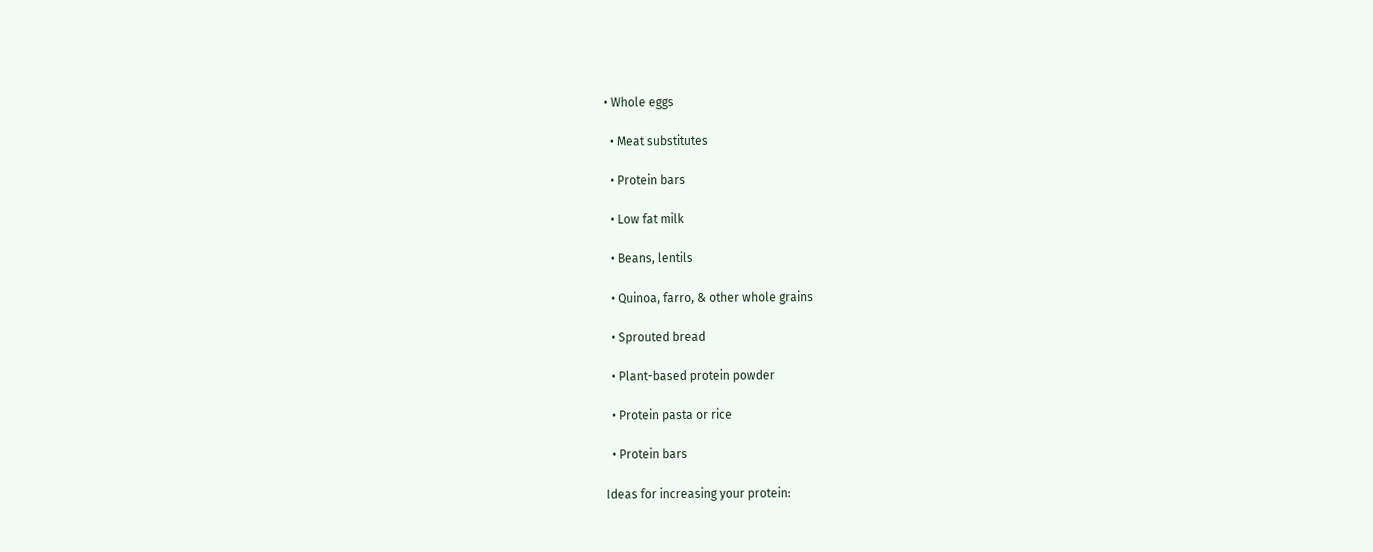• Whole eggs

  • Meat substitutes

  • Protein bars

  • Low fat milk

  • Beans, lentils

  • Quinoa, farro, & other whole grains

  • Sprouted bread

  • Plant-based protein powder

  • Protein pasta or rice

  • Protein bars

Ideas for increasing your protein: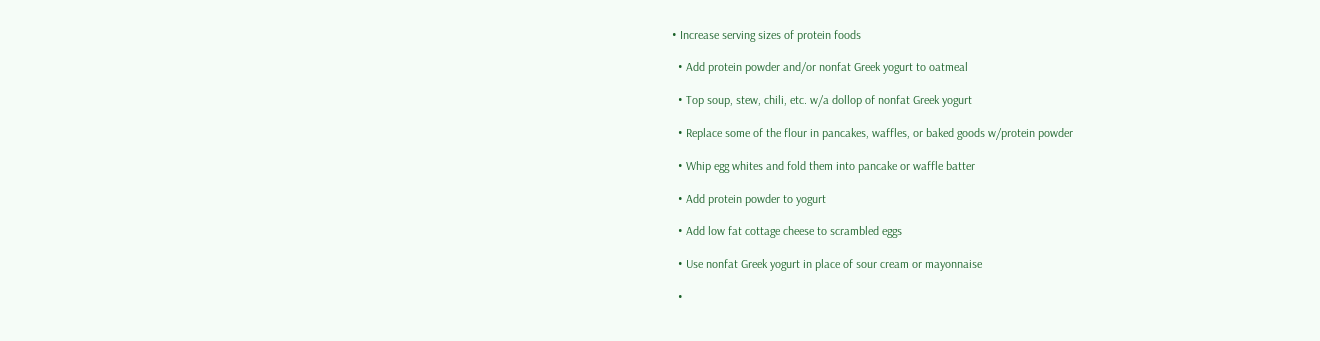• Increase serving sizes of protein foods

  • Add protein powder and/or nonfat Greek yogurt to oatmeal

  • Top soup, stew, chili, etc. w/a dollop of nonfat Greek yogurt

  • Replace some of the flour in pancakes, waffles, or baked goods w/protein powder

  • Whip egg whites and fold them into pancake or waffle batter

  • Add protein powder to yogurt

  • Add low fat cottage cheese to scrambled eggs

  • Use nonfat Greek yogurt in place of sour cream or mayonnaise

  •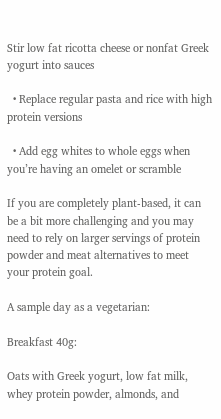Stir low fat ricotta cheese or nonfat Greek yogurt into sauces

  • Replace regular pasta and rice with high protein versions

  • Add egg whites to whole eggs when you’re having an omelet or scramble

If you are completely plant-based, it can be a bit more challenging and you may need to rely on larger servings of protein powder and meat alternatives to meet your protein goal.

A sample day as a vegetarian:

Breakfast 40g:

Oats with Greek yogurt, low fat milk, whey protein powder, almonds, and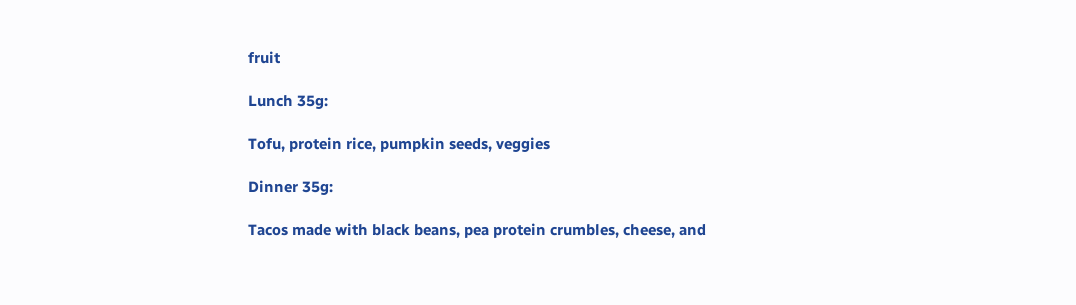fruit

Lunch 35g:

Tofu, protein rice, pumpkin seeds, veggies

Dinner 35g:

Tacos made with black beans, pea protein crumbles, cheese, and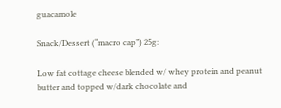guacamole

Snack/Dessert (“macro cap”) 25g:

Low fat cottage cheese blended w/ whey protein and peanut butter and topped w/dark chocolate and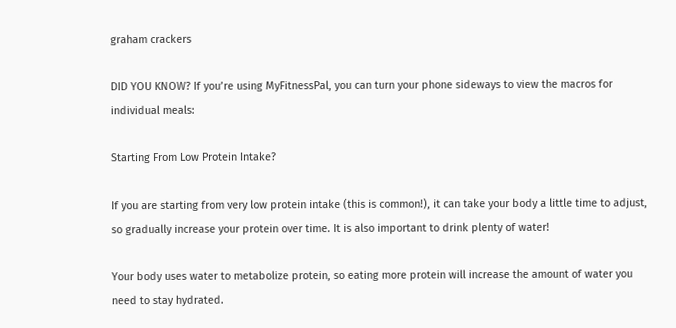graham crackers

DID YOU KNOW? If you’re using MyFitnessPal, you can turn your phone sideways to view the macros for individual meals:

Starting From Low Protein Intake?

If you are starting from very low protein intake (this is common!), it can take your body a little time to adjust, so gradually increase your protein over time. It is also important to drink plenty of water!

Your body uses water to metabolize protein, so eating more protein will increase the amount of water you need to stay hydrated.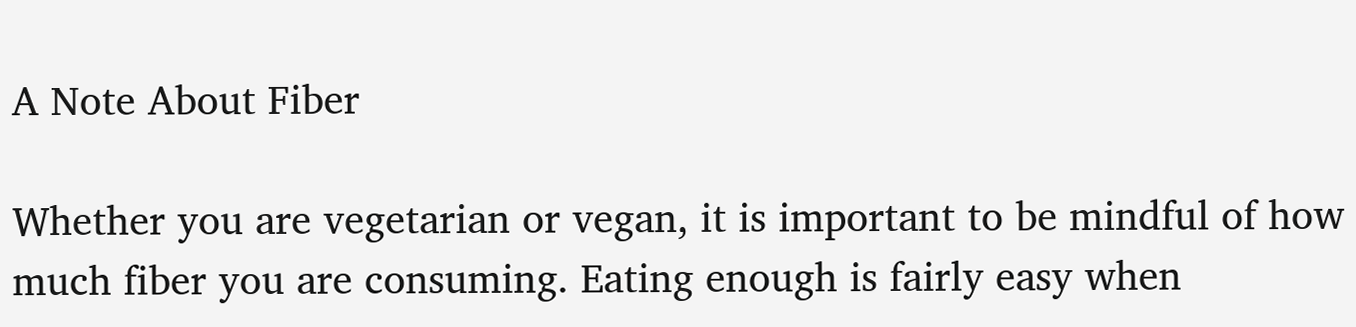A Note About Fiber

Whether you are vegetarian or vegan, it is important to be mindful of how much fiber you are consuming. Eating enough is fairly easy when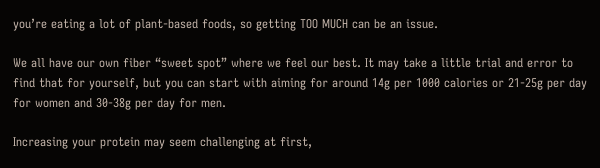you’re eating a lot of plant-based foods, so getting TOO MUCH can be an issue.

We all have our own fiber “sweet spot” where we feel our best. It may take a little trial and error to find that for yourself, but you can start with aiming for around 14g per 1000 calories or 21-25g per day for women and 30-38g per day for men.

Increasing your protein may seem challenging at first,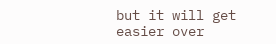but it will get easier over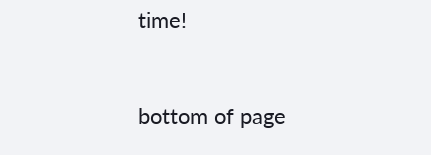time!



bottom of page